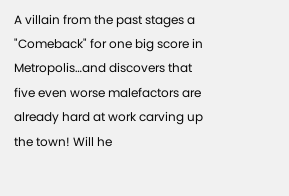A villain from the past stages a "Comeback" for one big score in Metropolis…and discovers that five even worse malefactors are already hard at work carving up the town! Will he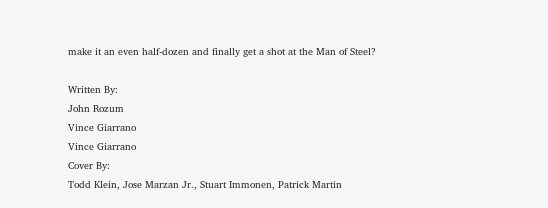make it an even half-dozen and finally get a shot at the Man of Steel?

Written By:
John Rozum
Vince Giarrano
Vince Giarrano
Cover By:
Todd Klein, Jose Marzan Jr., Stuart Immonen, Patrick Martin